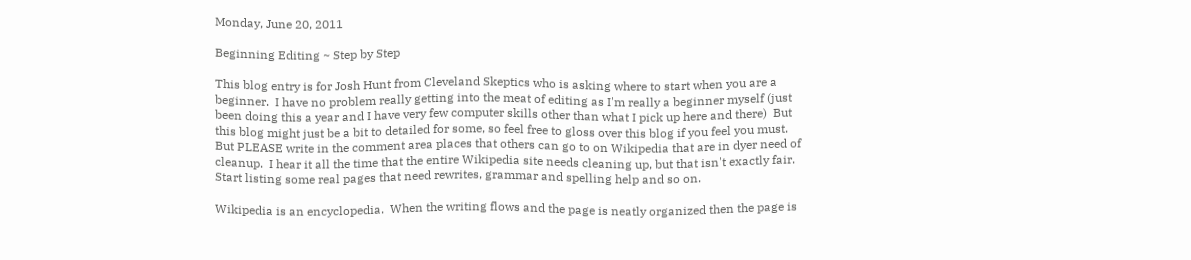Monday, June 20, 2011

Beginning Editing ~ Step by Step

This blog entry is for Josh Hunt from Cleveland Skeptics who is asking where to start when you are a beginner.  I have no problem really getting into the meat of editing as I'm really a beginner myself (just been doing this a year and I have very few computer skills other than what I pick up here and there)  But this blog might just be a bit to detailed for some, so feel free to gloss over this blog if you feel you must.  But PLEASE write in the comment area places that others can go to on Wikipedia that are in dyer need of cleanup.  I hear it all the time that the entire Wikipedia site needs cleaning up, but that isn't exactly fair.  Start listing some real pages that need rewrites, grammar and spelling help and so on.

Wikipedia is an encyclopedia.  When the writing flows and the page is neatly organized then the page is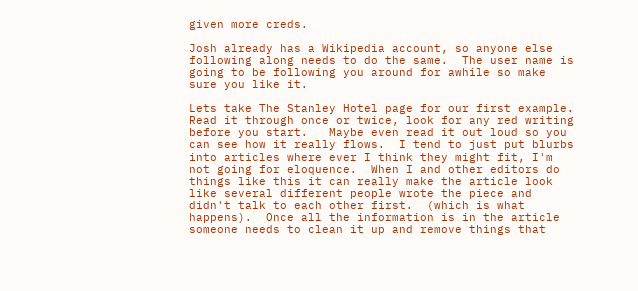given more creds.

Josh already has a Wikipedia account, so anyone else following along needs to do the same.  The user name is going to be following you around for awhile so make sure you like it.

Lets take The Stanley Hotel page for our first example.  Read it through once or twice, look for any red writing before you start.   Maybe even read it out loud so you can see how it really flows.  I tend to just put blurbs into articles where ever I think they might fit, I'm not going for eloquence.  When I and other editors do things like this it can really make the article look like several different people wrote the piece and didn't talk to each other first.  (which is what happens).  Once all the information is in the article someone needs to clean it up and remove things that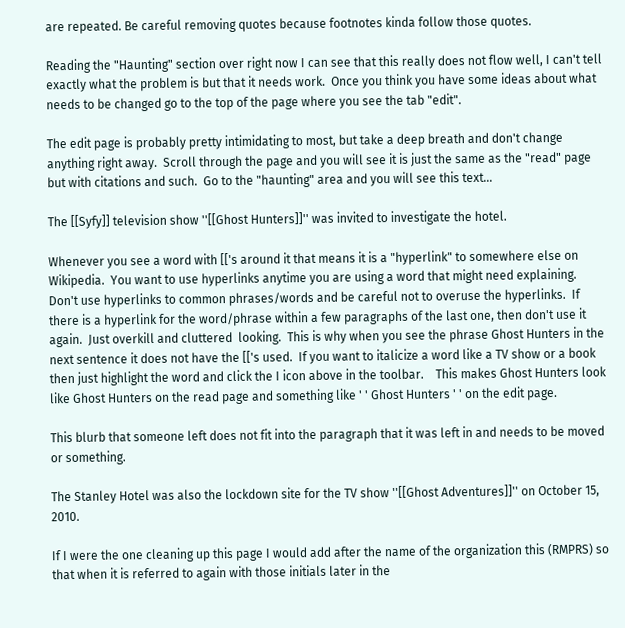are repeated. Be careful removing quotes because footnotes kinda follow those quotes.

Reading the "Haunting" section over right now I can see that this really does not flow well, I can't tell exactly what the problem is but that it needs work.  Once you think you have some ideas about what needs to be changed go to the top of the page where you see the tab "edit".

The edit page is probably pretty intimidating to most, but take a deep breath and don't change anything right away.  Scroll through the page and you will see it is just the same as the "read" page but with citations and such.  Go to the "haunting" area and you will see this text...

The [[Syfy]] television show ''[[Ghost Hunters]]'' was invited to investigate the hotel.

Whenever you see a word with [['s around it that means it is a "hyperlink" to somewhere else on Wikipedia.  You want to use hyperlinks anytime you are using a word that might need explaining.  Don't use hyperlinks to common phrases/words and be careful not to overuse the hyperlinks.  If there is a hyperlink for the word/phrase within a few paragraphs of the last one, then don't use it again.  Just overkill and cluttered  looking.  This is why when you see the phrase Ghost Hunters in the next sentence it does not have the [['s used.  If you want to italicize a word like a TV show or a book then just highlight the word and click the I icon above in the toolbar.    This makes Ghost Hunters look like Ghost Hunters on the read page and something like ' ' Ghost Hunters ' ' on the edit page.

This blurb that someone left does not fit into the paragraph that it was left in and needs to be moved or something.

The Stanley Hotel was also the lockdown site for the TV show ''[[Ghost Adventures]]'' on October 15, 2010.

If I were the one cleaning up this page I would add after the name of the organization this (RMPRS) so that when it is referred to again with those initials later in the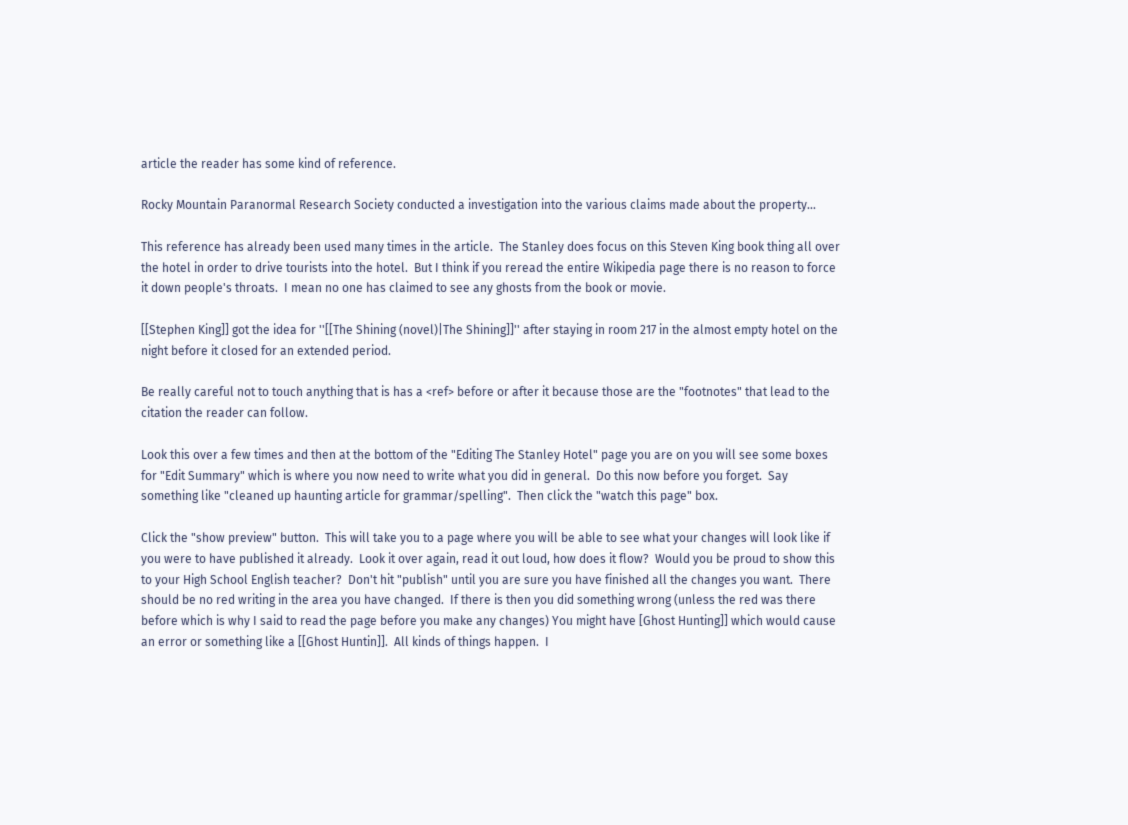article the reader has some kind of reference.

Rocky Mountain Paranormal Research Society conducted a investigation into the various claims made about the property...

This reference has already been used many times in the article.  The Stanley does focus on this Steven King book thing all over the hotel in order to drive tourists into the hotel.  But I think if you reread the entire Wikipedia page there is no reason to force it down people's throats.  I mean no one has claimed to see any ghosts from the book or movie.

[[Stephen King]] got the idea for ''[[The Shining (novel)|The Shining]]'' after staying in room 217 in the almost empty hotel on the night before it closed for an extended period.

Be really careful not to touch anything that is has a <ref> before or after it because those are the "footnotes" that lead to the citation the reader can follow.

Look this over a few times and then at the bottom of the "Editing The Stanley Hotel" page you are on you will see some boxes for "Edit Summary" which is where you now need to write what you did in general.  Do this now before you forget.  Say something like "cleaned up haunting article for grammar/spelling".  Then click the "watch this page" box.

Click the "show preview" button.  This will take you to a page where you will be able to see what your changes will look like if you were to have published it already.  Look it over again, read it out loud, how does it flow?  Would you be proud to show this to your High School English teacher?  Don't hit "publish" until you are sure you have finished all the changes you want.  There should be no red writing in the area you have changed.  If there is then you did something wrong (unless the red was there before which is why I said to read the page before you make any changes) You might have [Ghost Hunting]] which would cause an error or something like a [[Ghost Huntin]].  All kinds of things happen.  I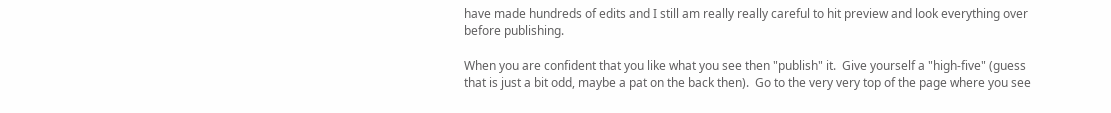have made hundreds of edits and I still am really really careful to hit preview and look everything over before publishing.

When you are confident that you like what you see then "publish" it.  Give yourself a "high-five" (guess that is just a bit odd, maybe a pat on the back then).  Go to the very very top of the page where you see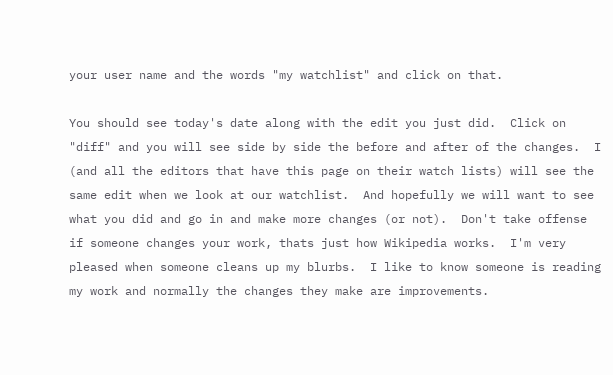your user name and the words "my watchlist" and click on that.

You should see today's date along with the edit you just did.  Click on "diff" and you will see side by side the before and after of the changes.  I (and all the editors that have this page on their watch lists) will see the same edit when we look at our watchlist.  And hopefully we will want to see what you did and go in and make more changes (or not).  Don't take offense if someone changes your work, thats just how Wikipedia works.  I'm very pleased when someone cleans up my blurbs.  I like to know someone is reading my work and normally the changes they make are improvements.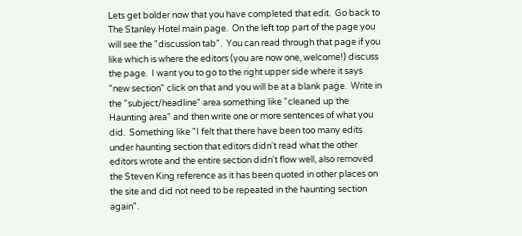Lets get bolder now that you have completed that edit.  Go back to The Stanley Hotel main page.  On the left top part of the page you will see the "discussion tab".  You can read through that page if you like which is where the editors (you are now one, welcome!) discuss the page.  I want you to go to the right upper side where it says "new section" click on that and you will be at a blank page.  Write in the "subject/headline" area something like "cleaned up the Haunting area" and then write one or more sentences of what you did.  Something like "I felt that there have been too many edits under haunting section that editors didn't read what the other editors wrote and the entire section didn't flow well, also removed the Steven King reference as it has been quoted in other places on the site and did not need to be repeated in the haunting section again".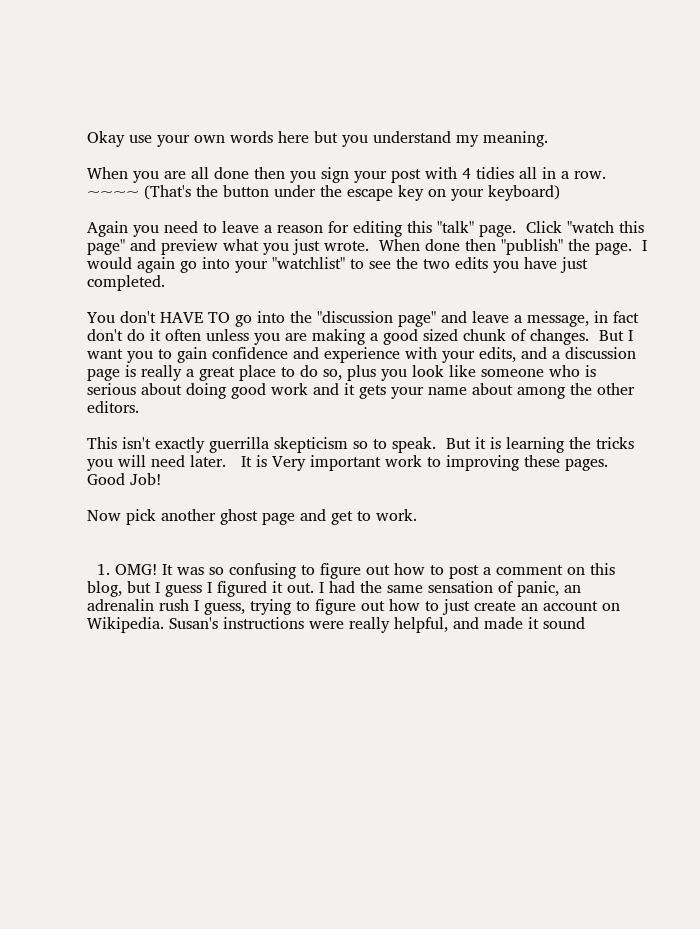Okay use your own words here but you understand my meaning.

When you are all done then you sign your post with 4 tidies all in a row.  ~~~~ (That's the button under the escape key on your keyboard)

Again you need to leave a reason for editing this "talk" page.  Click "watch this page" and preview what you just wrote.  When done then "publish" the page.  I would again go into your "watchlist" to see the two edits you have just completed.

You don't HAVE TO go into the "discussion page" and leave a message, in fact don't do it often unless you are making a good sized chunk of changes.  But I want you to gain confidence and experience with your edits, and a discussion page is really a great place to do so, plus you look like someone who is serious about doing good work and it gets your name about among the other editors.

This isn't exactly guerrilla skepticism so to speak.  But it is learning the tricks you will need later.   It is Very important work to improving these pages.  Good Job!

Now pick another ghost page and get to work.


  1. OMG! It was so confusing to figure out how to post a comment on this blog, but I guess I figured it out. I had the same sensation of panic, an adrenalin rush I guess, trying to figure out how to just create an account on Wikipedia. Susan's instructions were really helpful, and made it sound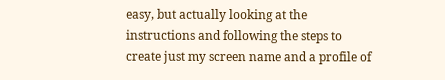easy, but actually looking at the instructions and following the steps to create just my screen name and a profile of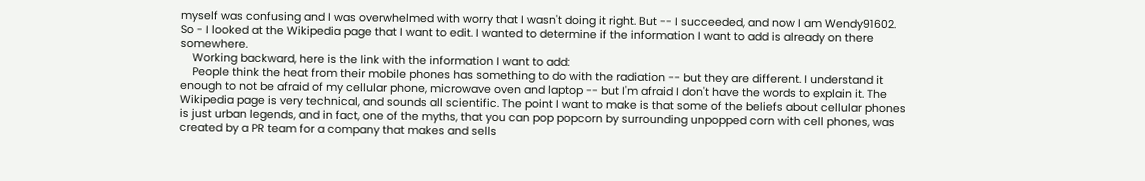myself was confusing and I was overwhelmed with worry that I wasn't doing it right. But -- I succeeded, and now I am Wendy91602. So - I looked at the Wikipedia page that I want to edit. I wanted to determine if the information I want to add is already on there somewhere.
    Working backward, here is the link with the information I want to add:
    People think the heat from their mobile phones has something to do with the radiation -- but they are different. I understand it enough to not be afraid of my cellular phone, microwave oven and laptop -- but I'm afraid I don't have the words to explain it. The Wikipedia page is very technical, and sounds all scientific. The point I want to make is that some of the beliefs about cellular phones is just urban legends, and in fact, one of the myths, that you can pop popcorn by surrounding unpopped corn with cell phones, was created by a PR team for a company that makes and sells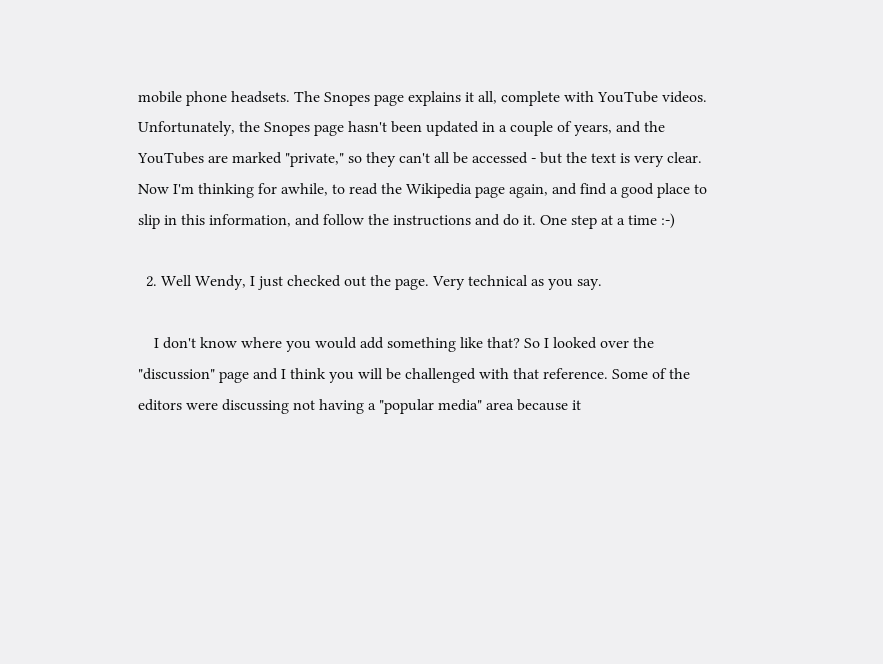mobile phone headsets. The Snopes page explains it all, complete with YouTube videos. Unfortunately, the Snopes page hasn't been updated in a couple of years, and the YouTubes are marked "private," so they can't all be accessed - but the text is very clear. Now I'm thinking for awhile, to read the Wikipedia page again, and find a good place to slip in this information, and follow the instructions and do it. One step at a time :-)

  2. Well Wendy, I just checked out the page. Very technical as you say.

    I don't know where you would add something like that? So I looked over the "discussion" page and I think you will be challenged with that reference. Some of the editors were discussing not having a "popular media" area because it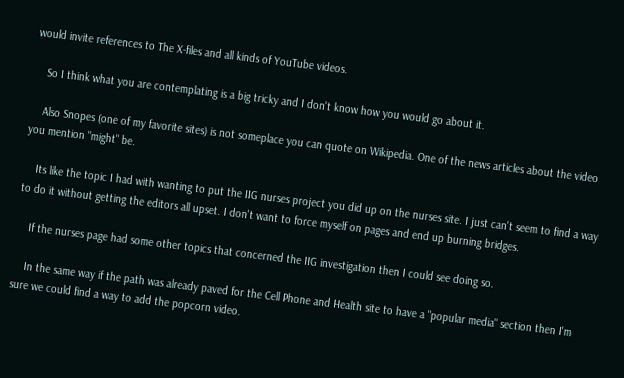would invite references to The X-files and all kinds of YouTube videos.

    So I think what you are contemplating is a big tricky and I don't know how you would go about it.

    Also Snopes (one of my favorite sites) is not someplace you can quote on Wikipedia. One of the news articles about the video you mention "might" be.

    Its like the topic I had with wanting to put the IIG nurses project you did up on the nurses site. I just can't seem to find a way to do it without getting the editors all upset. I don't want to force myself on pages and end up burning bridges.

    If the nurses page had some other topics that concerned the IIG investigation then I could see doing so.

    In the same way if the path was already paved for the Cell Phone and Health site to have a "popular media" section then I'm sure we could find a way to add the popcorn video.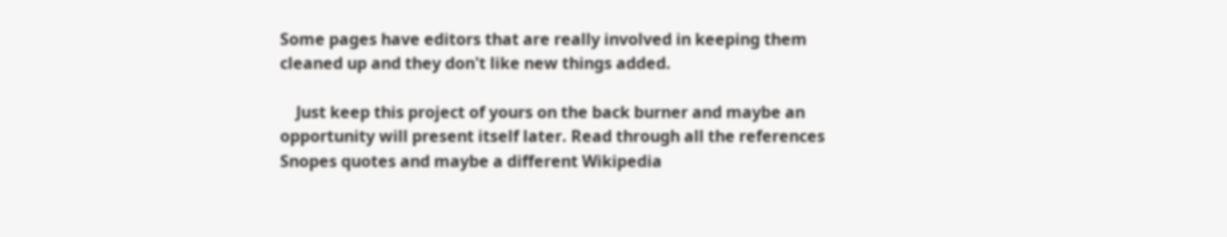Some pages have editors that are really involved in keeping them cleaned up and they don't like new things added.

    Just keep this project of yours on the back burner and maybe an opportunity will present itself later. Read through all the references Snopes quotes and maybe a different Wikipedia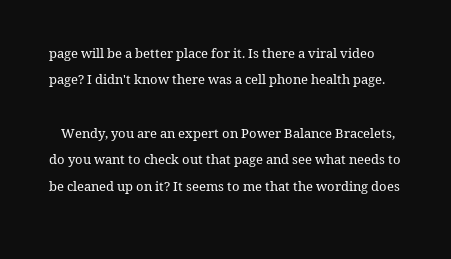page will be a better place for it. Is there a viral video page? I didn't know there was a cell phone health page.

    Wendy, you are an expert on Power Balance Bracelets, do you want to check out that page and see what needs to be cleaned up on it? It seems to me that the wording does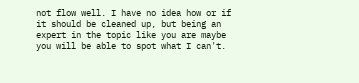not flow well. I have no idea how or if it should be cleaned up, but being an expert in the topic like you are maybe you will be able to spot what I can't.